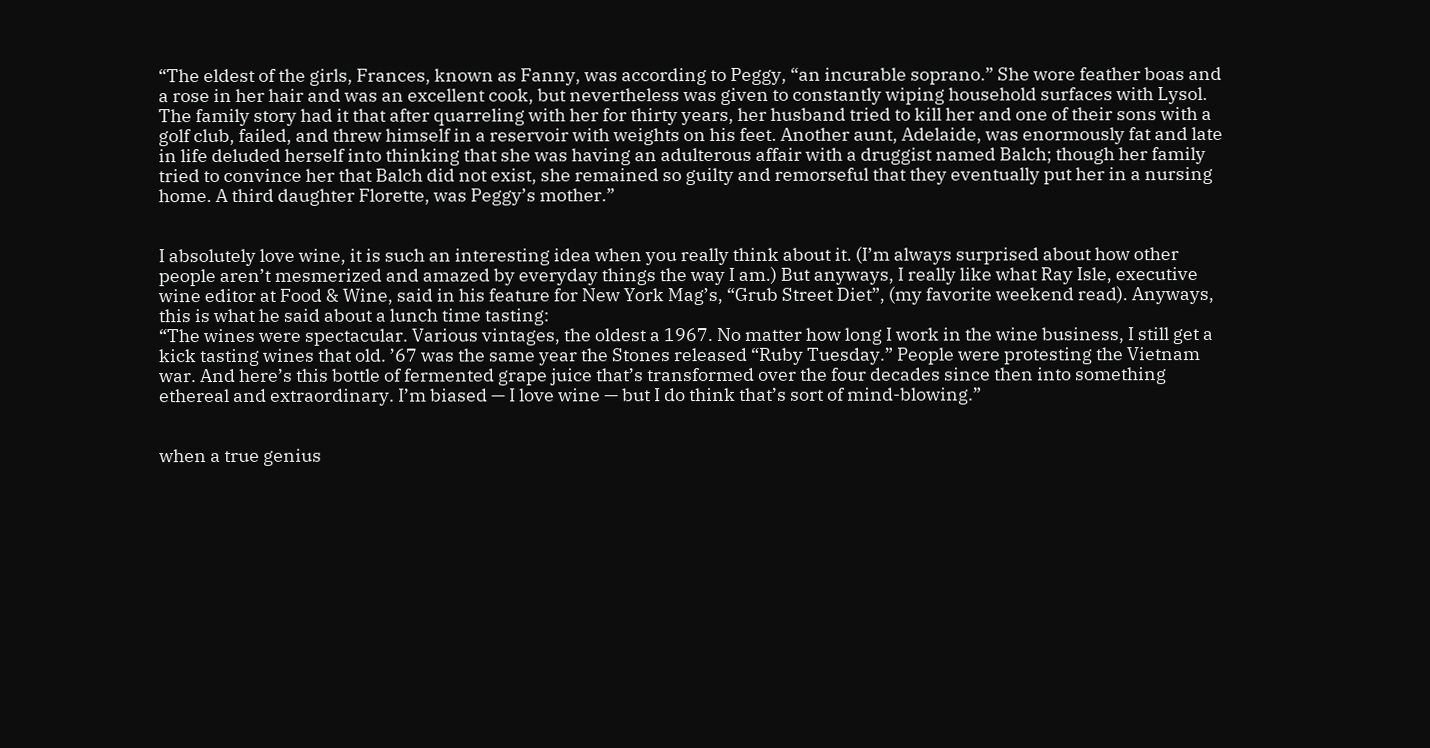“The eldest of the girls, Frances, known as Fanny, was according to Peggy, “an incurable soprano.” She wore feather boas and a rose in her hair and was an excellent cook, but nevertheless was given to constantly wiping household surfaces with Lysol. The family story had it that after quarreling with her for thirty years, her husband tried to kill her and one of their sons with a golf club, failed, and threw himself in a reservoir with weights on his feet. Another aunt, Adelaide, was enormously fat and late in life deluded herself into thinking that she was having an adulterous affair with a druggist named Balch; though her family tried to convince her that Balch did not exist, she remained so guilty and remorseful that they eventually put her in a nursing home. A third daughter Florette, was Peggy’s mother.”


I absolutely love wine, it is such an interesting idea when you really think about it. (I’m always surprised about how other people aren’t mesmerized and amazed by everyday things the way I am.) But anyways, I really like what Ray Isle, executive wine editor at Food & Wine, said in his feature for New York Mag’s, “Grub Street Diet”, (my favorite weekend read). Anyways, this is what he said about a lunch time tasting:
“The wines were spectacular. Various vintages, the oldest a 1967. No matter how long I work in the wine business, I still get a kick tasting wines that old. ’67 was the same year the Stones released “Ruby Tuesday.” People were protesting the Vietnam war. And here’s this bottle of fermented grape juice that’s transformed over the four decades since then into something ethereal and extraordinary. I’m biased — I love wine — but I do think that’s sort of mind-blowing.”


when a true genius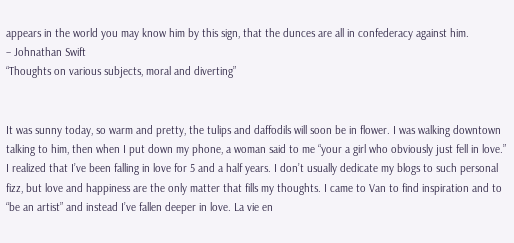appears in the world you may know him by this sign, that the dunces are all in confederacy against him.
– Johnathan Swift
“Thoughts on various subjects, moral and diverting”


It was sunny today, so warm and pretty, the tulips and daffodils will soon be in flower. I was walking downtown talking to him, then when I put down my phone, a woman said to me “your a girl who obviously just fell in love.” I realized that I’ve been falling in love for 5 and a half years. I don’t usually dedicate my blogs to such personal fizz, but love and happiness are the only matter that fills my thoughts. I came to Van to find inspiration and to “be an artist” and instead I’ve fallen deeper in love. La vie en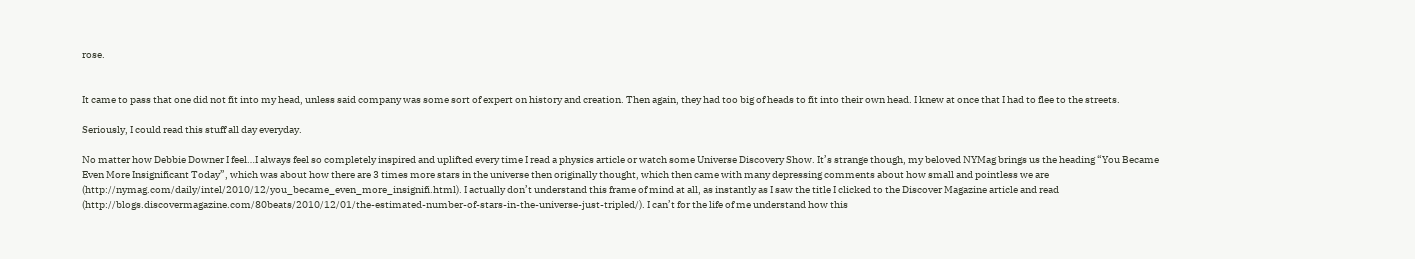rose.


It came to pass that one did not fit into my head, unless said company was some sort of expert on history and creation. Then again, they had too big of heads to fit into their own head. I knew at once that I had to flee to the streets.

Seriously, I could read this stuff all day everyday.

No matter how Debbie Downer I feel…I always feel so completely inspired and uplifted every time I read a physics article or watch some Universe Discovery Show. It’s strange though, my beloved NYMag brings us the heading “You Became Even More Insignificant Today”, which was about how there are 3 times more stars in the universe then originally thought, which then came with many depressing comments about how small and pointless we are (http://nymag.com/daily/intel/2010/12/you_became_even_more_insignifi.html). I actually don’t understand this frame of mind at all, as instantly as I saw the title I clicked to the Discover Magazine article and read (http://blogs.discovermagazine.com/80beats/2010/12/01/the-estimated-number-of-stars-in-the-universe-just-tripled/). I can’t for the life of me understand how this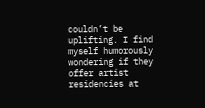couldn’t be uplifting. I find myself humorously wondering if they offer artist residencies at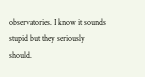observatories. I know it sounds stupid but they seriously should.